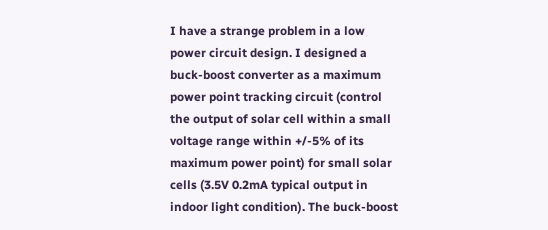I have a strange problem in a low power circuit design. I designed a buck-boost converter as a maximum power point tracking circuit (control the output of solar cell within a small voltage range within +/-5% of its maximum power point) for small solar cells (3.5V 0.2mA typical output in indoor light condition). The buck-boost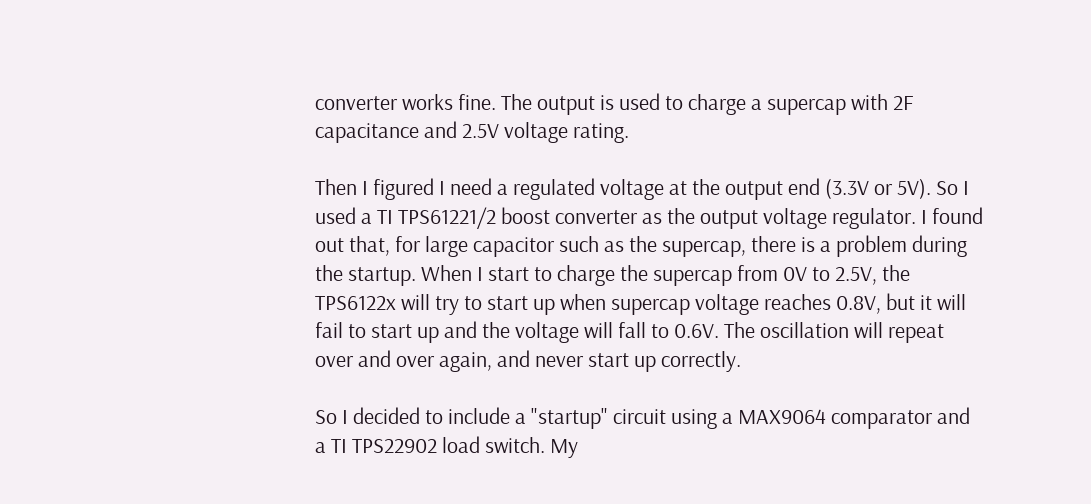converter works fine. The output is used to charge a supercap with 2F capacitance and 2.5V voltage rating.

Then I figured I need a regulated voltage at the output end (3.3V or 5V). So I used a TI TPS61221/2 boost converter as the output voltage regulator. I found out that, for large capacitor such as the supercap, there is a problem during the startup. When I start to charge the supercap from 0V to 2.5V, the TPS6122x will try to start up when supercap voltage reaches 0.8V, but it will fail to start up and the voltage will fall to 0.6V. The oscillation will repeat over and over again, and never start up correctly.

So I decided to include a "startup" circuit using a MAX9064 comparator and a TI TPS22902 load switch. My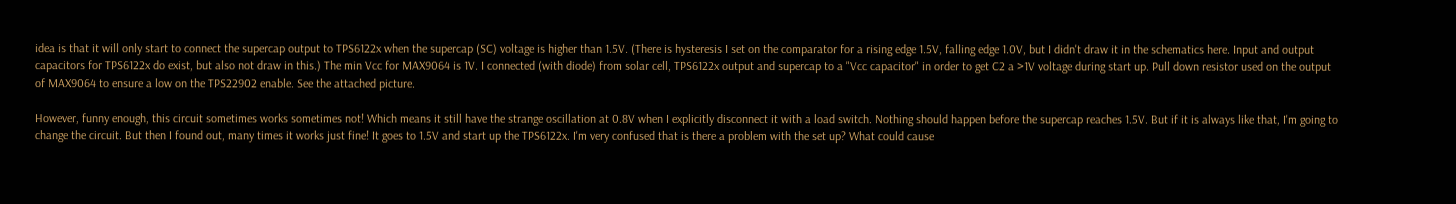idea is that it will only start to connect the supercap output to TPS6122x when the supercap (SC) voltage is higher than 1.5V. (There is hysteresis I set on the comparator for a rising edge 1.5V, falling edge 1.0V, but I didn't draw it in the schematics here. Input and output capacitors for TPS6122x do exist, but also not draw in this.) The min Vcc for MAX9064 is 1V. I connected (with diode) from solar cell, TPS6122x output and supercap to a "Vcc capacitor" in order to get C2 a >1V voltage during start up. Pull down resistor used on the output of MAX9064 to ensure a low on the TPS22902 enable. See the attached picture.

However, funny enough, this circuit sometimes works sometimes not! Which means it still have the strange oscillation at 0.8V when I explicitly disconnect it with a load switch. Nothing should happen before the supercap reaches 1.5V. But if it is always like that, I'm going to change the circuit. But then I found out, many times it works just fine! It goes to 1.5V and start up the TPS6122x. I'm very confused that is there a problem with the set up? What could cause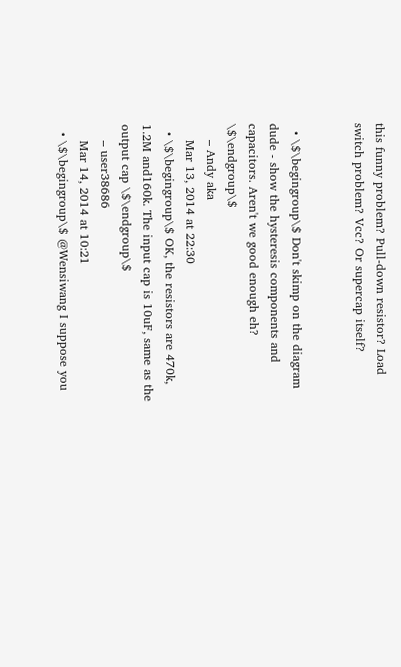this funny problem? Pull-down resistor? Load switch problem? Vcc? Or supercap itself?


  • \$\begingroup\$ Don't skimp on the diagram dude - show the hysteresis components and capacitors. Aren't we good enough eh? \$\endgroup\$
    – Andy aka
    Mar 13, 2014 at 22:30
  • \$\begingroup\$ OK, the resistors are 470k, 1.2M and160k. The input cap is 10uF, same as the output cap \$\endgroup\$
    – user38686
    Mar 14, 2014 at 10:21
  • \$\begingroup\$ @Wensiwang I suppose you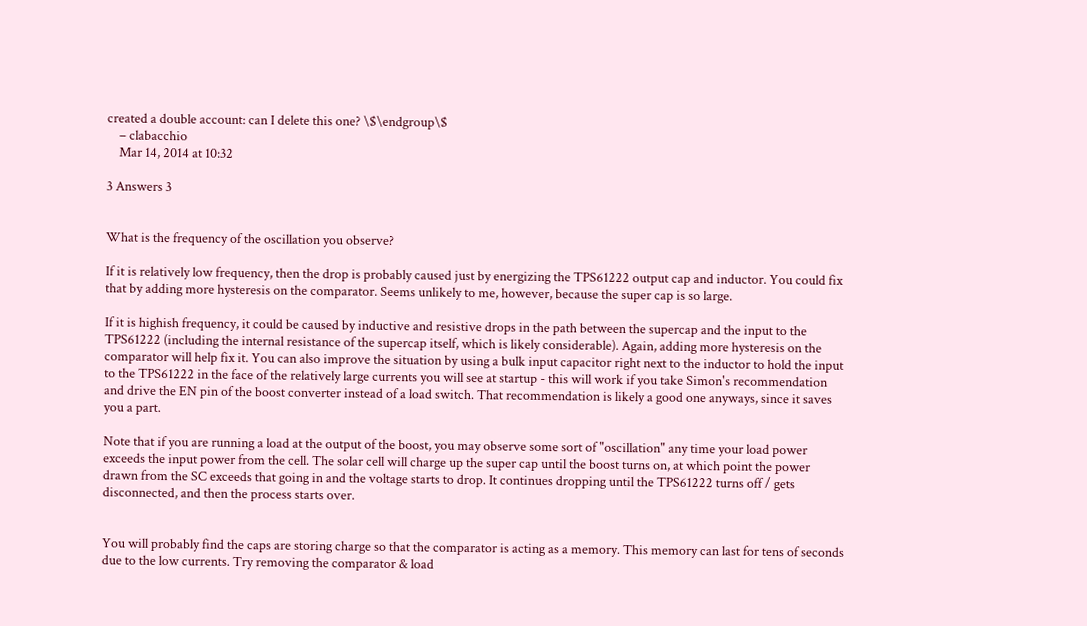created a double account: can I delete this one? \$\endgroup\$
    – clabacchio
    Mar 14, 2014 at 10:32

3 Answers 3


What is the frequency of the oscillation you observe?

If it is relatively low frequency, then the drop is probably caused just by energizing the TPS61222 output cap and inductor. You could fix that by adding more hysteresis on the comparator. Seems unlikely to me, however, because the super cap is so large.

If it is highish frequency, it could be caused by inductive and resistive drops in the path between the supercap and the input to the TPS61222 (including the internal resistance of the supercap itself, which is likely considerable). Again, adding more hysteresis on the comparator will help fix it. You can also improve the situation by using a bulk input capacitor right next to the inductor to hold the input to the TPS61222 in the face of the relatively large currents you will see at startup - this will work if you take Simon's recommendation and drive the EN pin of the boost converter instead of a load switch. That recommendation is likely a good one anyways, since it saves you a part.

Note that if you are running a load at the output of the boost, you may observe some sort of "oscillation" any time your load power exceeds the input power from the cell. The solar cell will charge up the super cap until the boost turns on, at which point the power drawn from the SC exceeds that going in and the voltage starts to drop. It continues dropping until the TPS61222 turns off / gets disconnected, and then the process starts over.


You will probably find the caps are storing charge so that the comparator is acting as a memory. This memory can last for tens of seconds due to the low currents. Try removing the comparator & load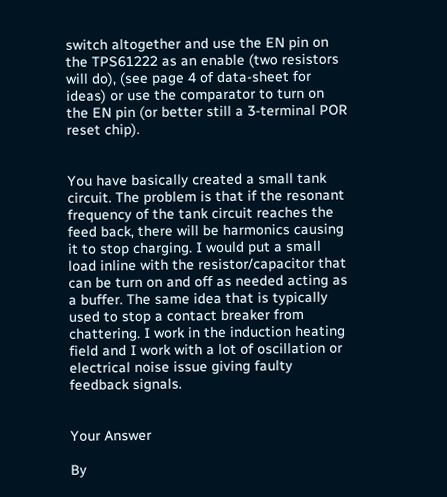switch altogether and use the EN pin on the TPS61222 as an enable (two resistors will do), (see page 4 of data-sheet for ideas) or use the comparator to turn on the EN pin (or better still a 3-terminal POR reset chip).


You have basically created a small tank circuit. The problem is that if the resonant frequency of the tank circuit reaches the feed back, there will be harmonics causing it to stop charging. I would put a small load inline with the resistor/capacitor that can be turn on and off as needed acting as a buffer. The same idea that is typically used to stop a contact breaker from chattering. I work in the induction heating field and I work with a lot of oscillation or electrical noise issue giving faulty feedback signals.


Your Answer

By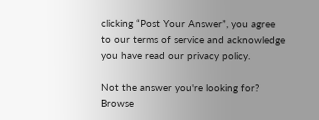clicking “Post Your Answer”, you agree to our terms of service and acknowledge you have read our privacy policy.

Not the answer you're looking for? Browse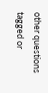other questions tagged or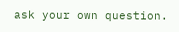ask your own question.